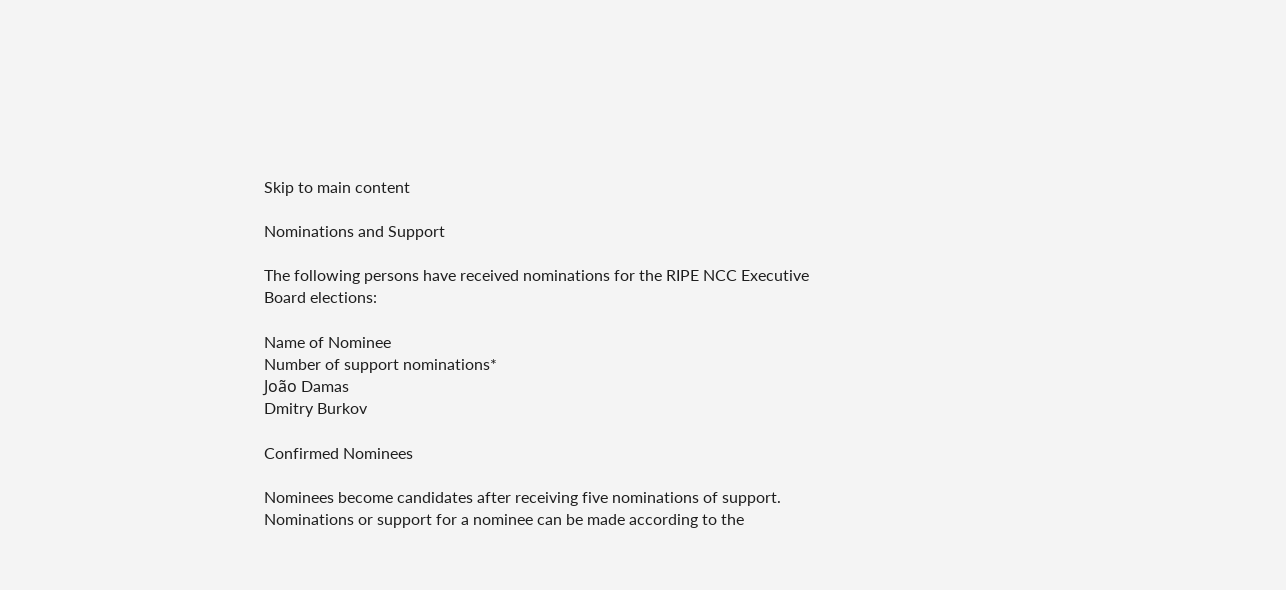Skip to main content

Nominations and Support

The following persons have received nominations for the RIPE NCC Executive Board elections:

Name of Nominee
Number of support nominations*
João Damas
Dmitry Burkov

Confirmed Nominees

Nominees become candidates after receiving five nominations of support.
Nominations or support for a nominee can be made according to the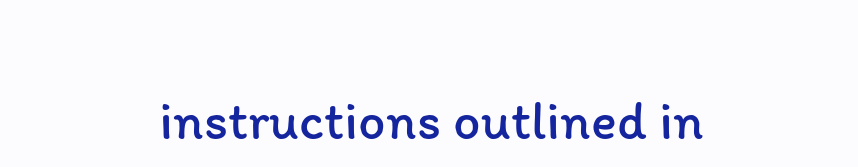instructions outlined in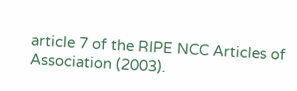article 7 of the RIPE NCC Articles of Association (2003).